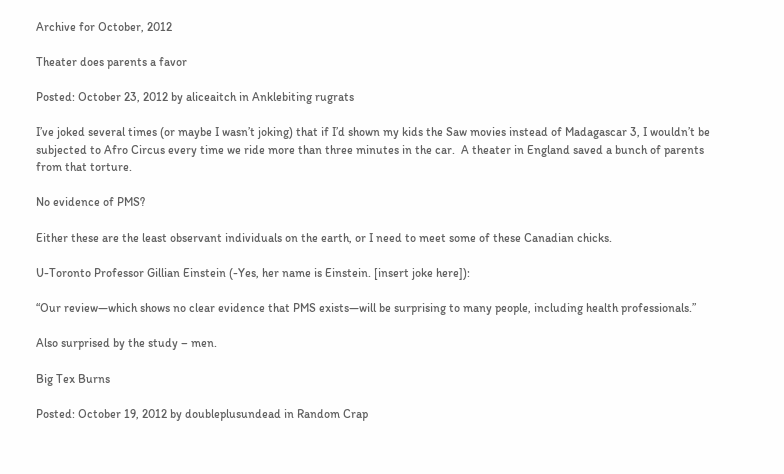Archive for October, 2012

Theater does parents a favor

Posted: October 23, 2012 by aliceaitch in Anklebiting rugrats

I’ve joked several times (or maybe I wasn’t joking) that if I’d shown my kids the Saw movies instead of Madagascar 3, I wouldn’t be subjected to Afro Circus every time we ride more than three minutes in the car.  A theater in England saved a bunch of parents from that torture.

No evidence of PMS?

Either these are the least observant individuals on the earth, or I need to meet some of these Canadian chicks.

U-Toronto Professor Gillian Einstein (-Yes, her name is Einstein. [insert joke here]):

“Our review—which shows no clear evidence that PMS exists—will be surprising to many people, including health professionals.”

Also surprised by the study – men.

Big Tex Burns

Posted: October 19, 2012 by doubleplusundead in Random Crap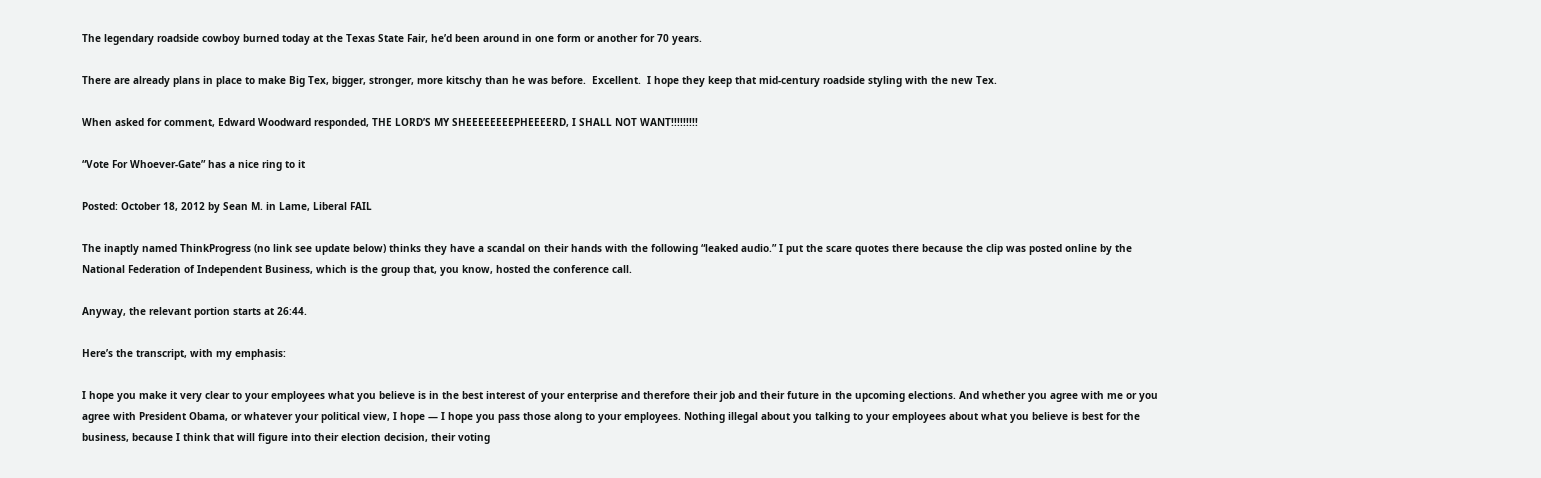The legendary roadside cowboy burned today at the Texas State Fair, he’d been around in one form or another for 70 years.

There are already plans in place to make Big Tex, bigger, stronger, more kitschy than he was before.  Excellent.  I hope they keep that mid-century roadside styling with the new Tex.

When asked for comment, Edward Woodward responded, THE LORD’S MY SHEEEEEEEEPHEEEERD, I SHALL NOT WANT!!!!!!!!!

“Vote For Whoever-Gate” has a nice ring to it

Posted: October 18, 2012 by Sean M. in Lame, Liberal FAIL

The inaptly named ThinkProgress (no link see update below) thinks they have a scandal on their hands with the following “leaked audio.” I put the scare quotes there because the clip was posted online by the National Federation of Independent Business, which is the group that, you know, hosted the conference call.

Anyway, the relevant portion starts at 26:44.

Here’s the transcript, with my emphasis:

I hope you make it very clear to your employees what you believe is in the best interest of your enterprise and therefore their job and their future in the upcoming elections. And whether you agree with me or you agree with President Obama, or whatever your political view, I hope — I hope you pass those along to your employees. Nothing illegal about you talking to your employees about what you believe is best for the business, because I think that will figure into their election decision, their voting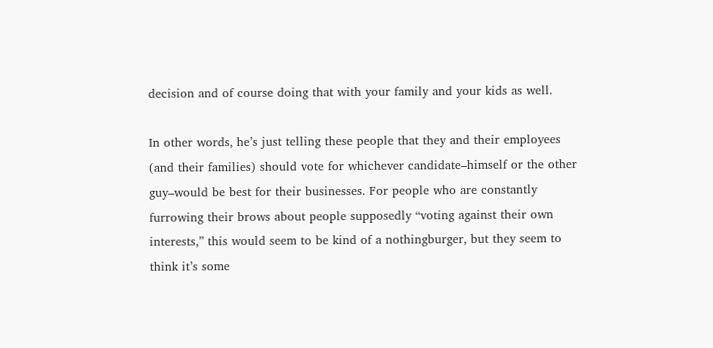decision and of course doing that with your family and your kids as well.

In other words, he’s just telling these people that they and their employees (and their families) should vote for whichever candidate–himself or the other guy–would be best for their businesses. For people who are constantly furrowing their brows about people supposedly “voting against their own interests,” this would seem to be kind of a nothingburger, but they seem to think it’s some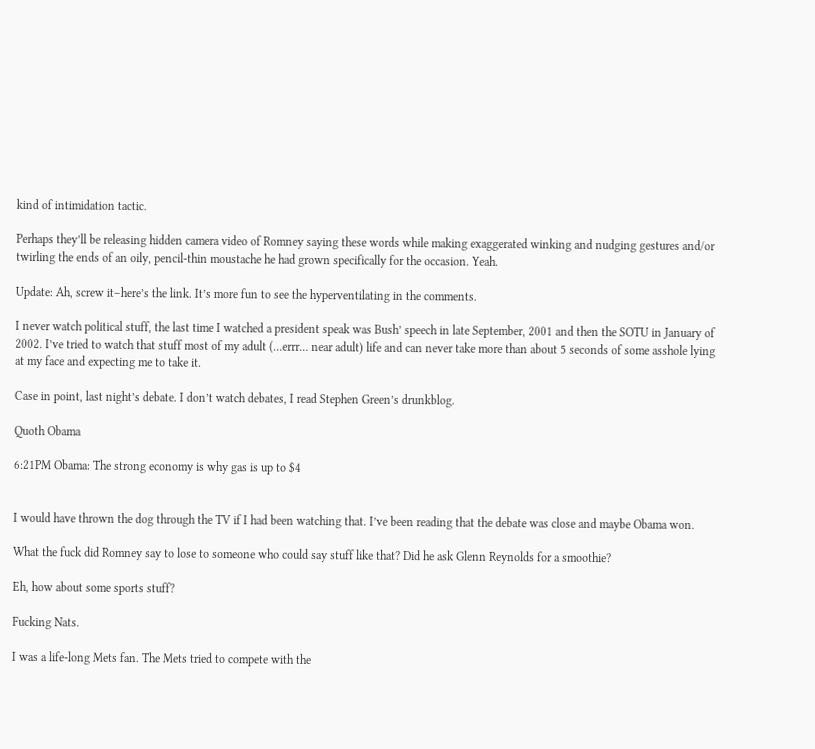kind of intimidation tactic.

Perhaps they’ll be releasing hidden camera video of Romney saying these words while making exaggerated winking and nudging gestures and/or twirling the ends of an oily, pencil-thin moustache he had grown specifically for the occasion. Yeah.

Update: Ah, screw it–here’s the link. It’s more fun to see the hyperventilating in the comments.

I never watch political stuff, the last time I watched a president speak was Bush’ speech in late September, 2001 and then the SOTU in January of 2002. I’ve tried to watch that stuff most of my adult (…errr… near adult) life and can never take more than about 5 seconds of some asshole lying at my face and expecting me to take it.

Case in point, last night’s debate. I don’t watch debates, I read Stephen Green’s drunkblog.

Quoth Obama

6:21PM Obama: The strong economy is why gas is up to $4


I would have thrown the dog through the TV if I had been watching that. I’ve been reading that the debate was close and maybe Obama won.

What the fuck did Romney say to lose to someone who could say stuff like that? Did he ask Glenn Reynolds for a smoothie?

Eh, how about some sports stuff?

Fucking Nats.

I was a life-long Mets fan. The Mets tried to compete with the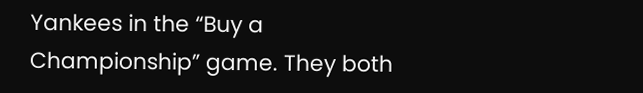Yankees in the “Buy a Championship” game. They both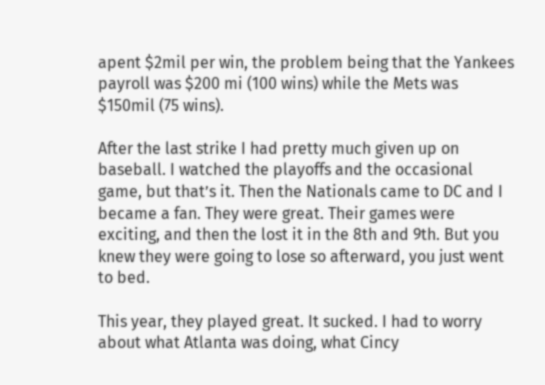apent $2mil per win, the problem being that the Yankees payroll was $200 mi (100 wins) while the Mets was $150mil (75 wins).

After the last strike I had pretty much given up on baseball. I watched the playoffs and the occasional game, but that’s it. Then the Nationals came to DC and I became a fan. They were great. Their games were exciting, and then the lost it in the 8th and 9th. But you knew they were going to lose so afterward, you just went to bed.

This year, they played great. It sucked. I had to worry about what Atlanta was doing, what Cincy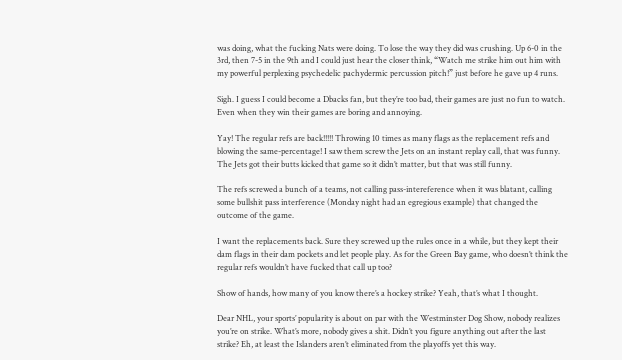was doing, what the fucking Nats were doing. To lose the way they did was crushing. Up 6-0 in the 3rd, then 7-5 in the 9th and I could just hear the closer think, “Watch me strike him out him with my powerful perplexing psychedelic pachydermic percussion pitch!” just before he gave up 4 runs.

Sigh. I guess I could become a Dbacks fan, but they’re too bad, their games are just no fun to watch. Even when they win their games are boring and annoying.

Yay! The regular refs are back!!!!! Throwing 10 times as many flags as the replacement refs and blowing the same-percentage! I saw them screw the Jets on an instant replay call, that was funny. The Jets got their butts kicked that game so it didn’t matter, but that was still funny.

The refs screwed a bunch of a teams, not calling pass-intereference when it was blatant, calling some bullshit pass interference (Monday night had an egregious example) that changed the outcome of the game.

I want the replacements back. Sure they screwed up the rules once in a while, but they kept their dam flags in their dam pockets and let people play. As for the Green Bay game, who doesn’t think the regular refs wouldn’t have fucked that call up too?

Show of hands, how many of you know there’s a hockey strike? Yeah, that’s what I thought.

Dear NHL, your sports’ popularity is about on par with the Westminster Dog Show, nobody realizes you’re on strike. What’s more, nobody gives a shit. Didn’t you figure anything out after the last strike? Eh, at least the Islanders aren’t eliminated from the playoffs yet this way.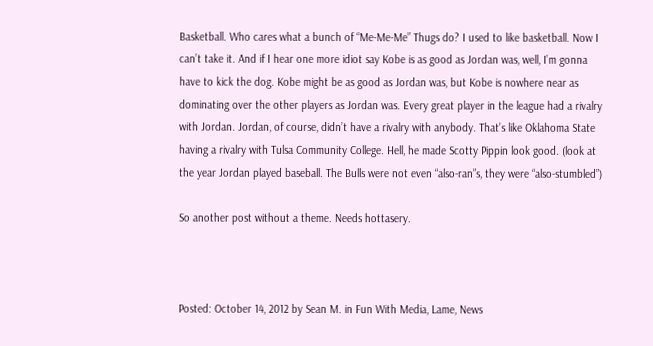Basketball. Who cares what a bunch of “Me-Me-Me” Thugs do? I used to like basketball. Now I can’t take it. And if I hear one more idiot say Kobe is as good as Jordan was, well, I’m gonna have to kick the dog. Kobe might be as good as Jordan was, but Kobe is nowhere near as dominating over the other players as Jordan was. Every great player in the league had a rivalry with Jordan. Jordan, of course, didn’t have a rivalry with anybody. That’s like Oklahoma State having a rivalry with Tulsa Community College. Hell, he made Scotty Pippin look good. (look at the year Jordan played baseball. The Bulls were not even “also-ran”s, they were “also-stumbled”)

So another post without a theme. Needs hottasery.



Posted: October 14, 2012 by Sean M. in Fun With Media, Lame, News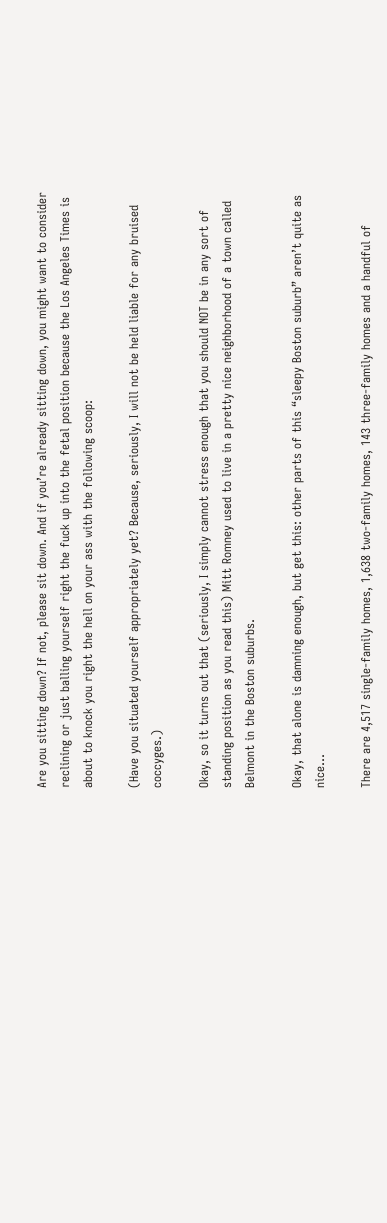Are you sitting down? If not, please sit down. And if you’re already sitting down, you might want to consider reclining or just balling yourself right the fuck up into the fetal position because the Los Angeles Times is about to knock you right the hell on your ass with the following scoop:

(Have you situated yourself appropriately yet? Because, seriously, I will not be held liable for any bruised coccyges.)

Okay, so it turns out that (seriously, I simply cannot stress enough that you should NOT be in any sort of standing position as you read this) Mitt Romney used to live in a pretty nice neighborhood of a town called Belmont in the Boston suburbs.

Okay, that alone is damning enough, but get this: other parts of this “sleepy Boston suburb” aren’t quite as nice…

There are 4,517 single-family homes, 1,638 two-family homes, 143 three-family homes and a handful of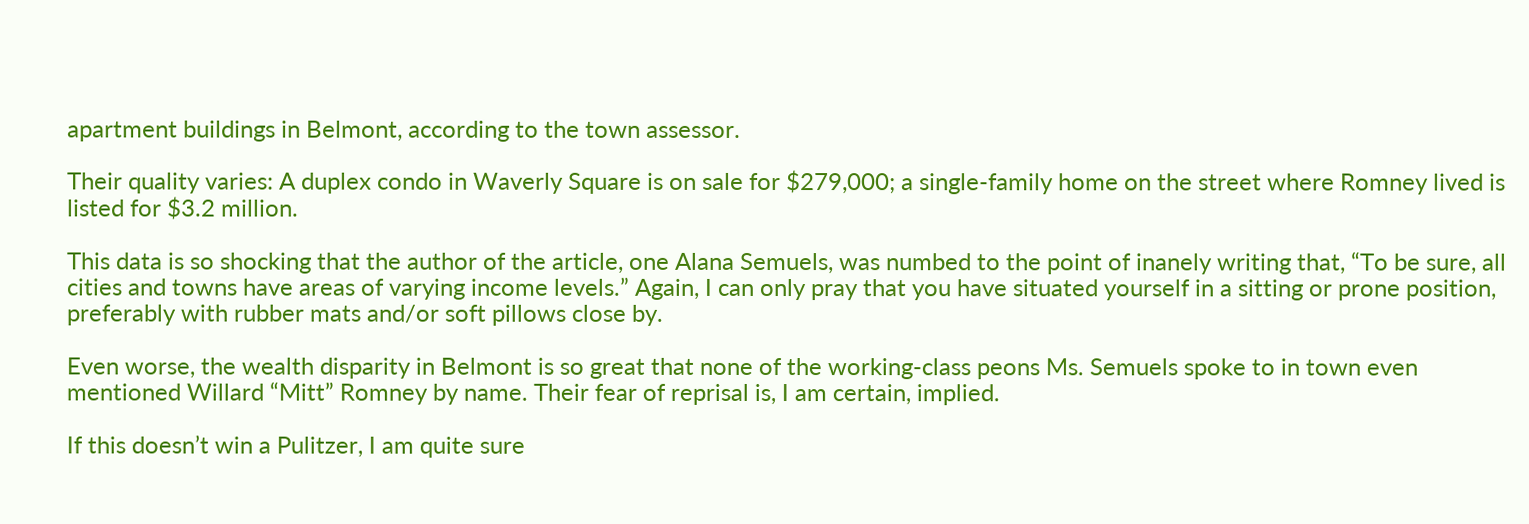apartment buildings in Belmont, according to the town assessor.

Their quality varies: A duplex condo in Waverly Square is on sale for $279,000; a single-family home on the street where Romney lived is listed for $3.2 million.

This data is so shocking that the author of the article, one Alana Semuels, was numbed to the point of inanely writing that, “To be sure, all cities and towns have areas of varying income levels.” Again, I can only pray that you have situated yourself in a sitting or prone position, preferably with rubber mats and/or soft pillows close by.

Even worse, the wealth disparity in Belmont is so great that none of the working-class peons Ms. Semuels spoke to in town even mentioned Willard “Mitt” Romney by name. Their fear of reprisal is, I am certain, implied.

If this doesn’t win a Pulitzer, I am quite sure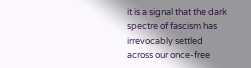it is a signal that the dark spectre of fascism has irrevocably settled across our once-free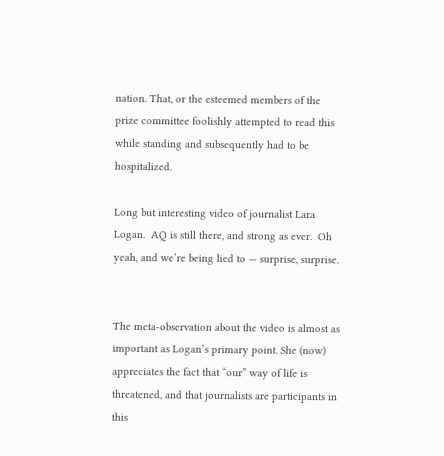nation. That, or the esteemed members of the prize committee foolishly attempted to read this while standing and subsequently had to be hospitalized.

Long but interesting video of journalist Lara Logan.  AQ is still there, and strong as ever.  Oh yeah, and we’re being lied to — surprise, surprise.


The meta-observation about the video is almost as important as Logan’s primary point. She (now) appreciates the fact that “our” way of life is threatened, and that journalists are participants in this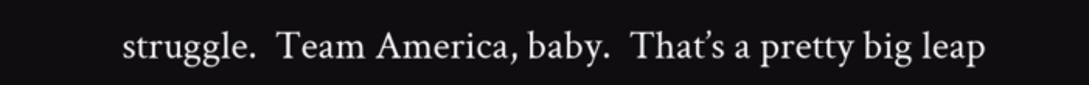struggle.  Team America, baby.  That’s a pretty big leap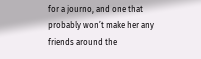for a journo, and one that probably won’t make her any friends around the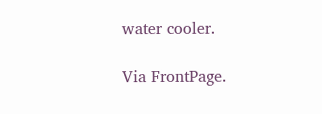water cooler.

Via FrontPage.